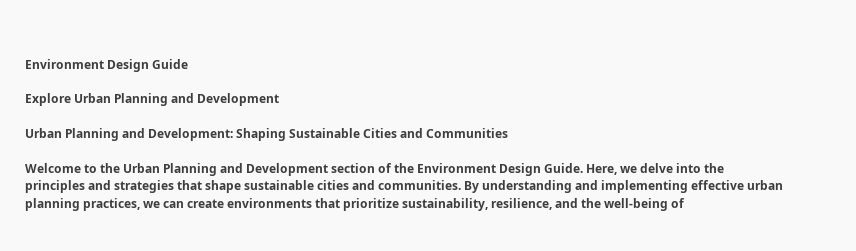Environment Design Guide

Explore Urban Planning and Development

Urban Planning and Development: Shaping Sustainable Cities and Communities

Welcome to the Urban Planning and Development section of the Environment Design Guide. Here, we delve into the principles and strategies that shape sustainable cities and communities. By understanding and implementing effective urban planning practices, we can create environments that prioritize sustainability, resilience, and the well-being of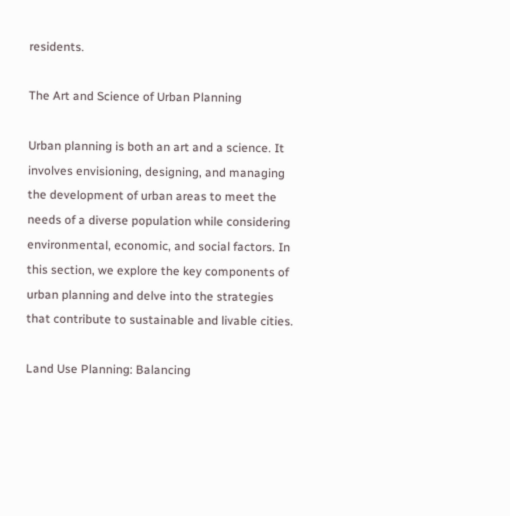residents.

The Art and Science of Urban Planning

Urban planning is both an art and a science. It involves envisioning, designing, and managing the development of urban areas to meet the needs of a diverse population while considering environmental, economic, and social factors. In this section, we explore the key components of urban planning and delve into the strategies that contribute to sustainable and livable cities.

Land Use Planning: Balancing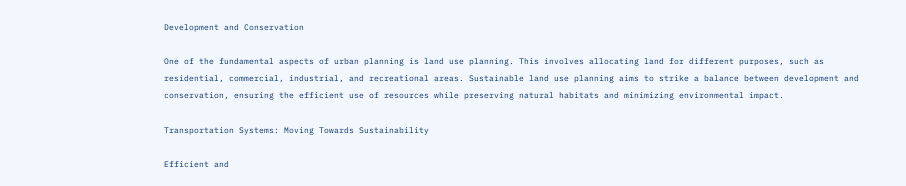Development and Conservation

One of the fundamental aspects of urban planning is land use planning. This involves allocating land for different purposes, such as residential, commercial, industrial, and recreational areas. Sustainable land use planning aims to strike a balance between development and conservation, ensuring the efficient use of resources while preserving natural habitats and minimizing environmental impact.

Transportation Systems: Moving Towards Sustainability

Efficient and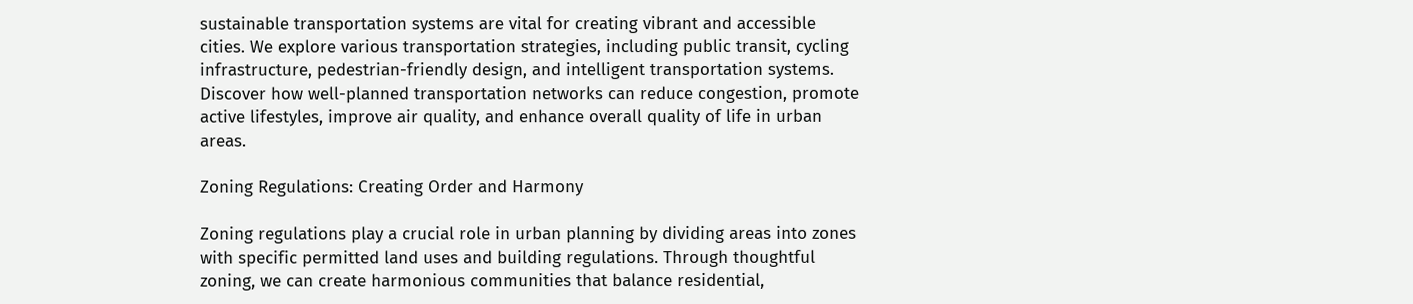sustainable transportation systems are vital for creating vibrant and accessible cities. We explore various transportation strategies, including public transit, cycling infrastructure, pedestrian-friendly design, and intelligent transportation systems. Discover how well-planned transportation networks can reduce congestion, promote active lifestyles, improve air quality, and enhance overall quality of life in urban areas.

Zoning Regulations: Creating Order and Harmony

Zoning regulations play a crucial role in urban planning by dividing areas into zones with specific permitted land uses and building regulations. Through thoughtful zoning, we can create harmonious communities that balance residential,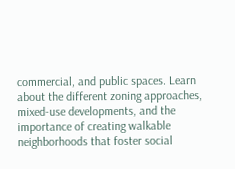commercial, and public spaces. Learn about the different zoning approaches, mixed-use developments, and the importance of creating walkable neighborhoods that foster social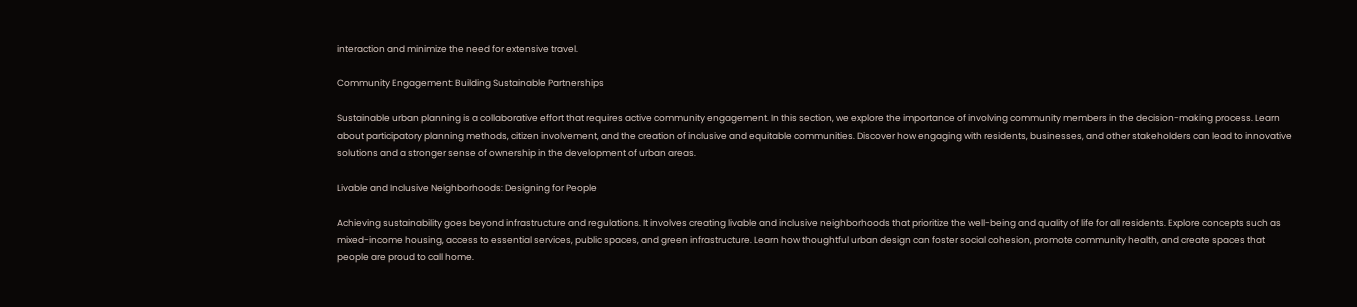interaction and minimize the need for extensive travel.

Community Engagement: Building Sustainable Partnerships

Sustainable urban planning is a collaborative effort that requires active community engagement. In this section, we explore the importance of involving community members in the decision-making process. Learn about participatory planning methods, citizen involvement, and the creation of inclusive and equitable communities. Discover how engaging with residents, businesses, and other stakeholders can lead to innovative solutions and a stronger sense of ownership in the development of urban areas.

Livable and Inclusive Neighborhoods: Designing for People

Achieving sustainability goes beyond infrastructure and regulations. It involves creating livable and inclusive neighborhoods that prioritize the well-being and quality of life for all residents. Explore concepts such as mixed-income housing, access to essential services, public spaces, and green infrastructure. Learn how thoughtful urban design can foster social cohesion, promote community health, and create spaces that people are proud to call home.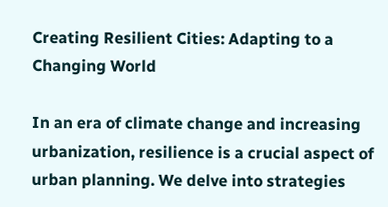Creating Resilient Cities: Adapting to a Changing World

In an era of climate change and increasing urbanization, resilience is a crucial aspect of urban planning. We delve into strategies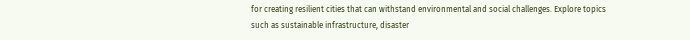for creating resilient cities that can withstand environmental and social challenges. Explore topics such as sustainable infrastructure, disaster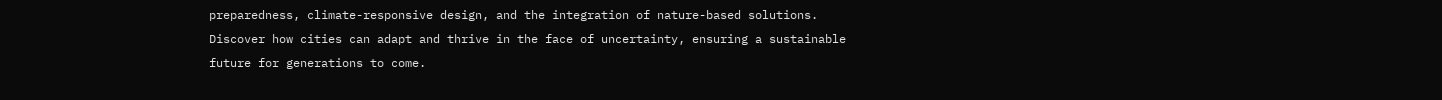preparedness, climate-responsive design, and the integration of nature-based solutions. Discover how cities can adapt and thrive in the face of uncertainty, ensuring a sustainable future for generations to come.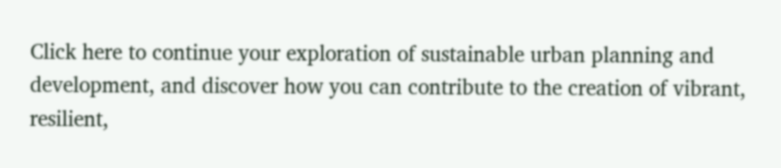Click here to continue your exploration of sustainable urban planning and development, and discover how you can contribute to the creation of vibrant, resilient,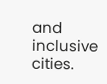and inclusive cities.